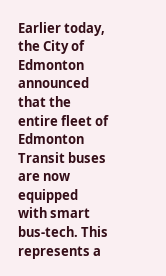Earlier today, the City of Edmonton announced that the entire fleet of Edmonton Transit buses are now equipped with smart bus-tech. This represents a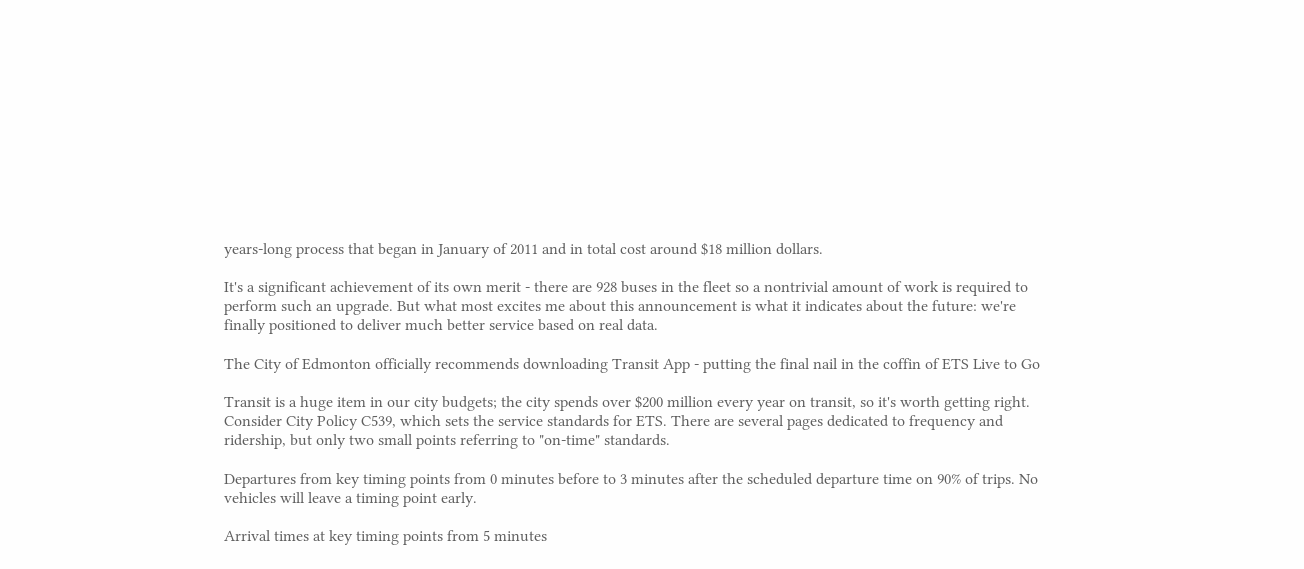years-long process that began in January of 2011 and in total cost around $18 million dollars.

It's a significant achievement of its own merit - there are 928 buses in the fleet so a nontrivial amount of work is required to perform such an upgrade. But what most excites me about this announcement is what it indicates about the future: we're finally positioned to deliver much better service based on real data.

The City of Edmonton officially recommends downloading Transit App - putting the final nail in the coffin of ETS Live to Go

Transit is a huge item in our city budgets; the city spends over $200 million every year on transit, so it's worth getting right. Consider City Policy C539, which sets the service standards for ETS. There are several pages dedicated to frequency and ridership, but only two small points referring to "on-time" standards.

Departures from key timing points from 0 minutes before to 3 minutes after the scheduled departure time on 90% of trips. No vehicles will leave a timing point early.

Arrival times at key timing points from 5 minutes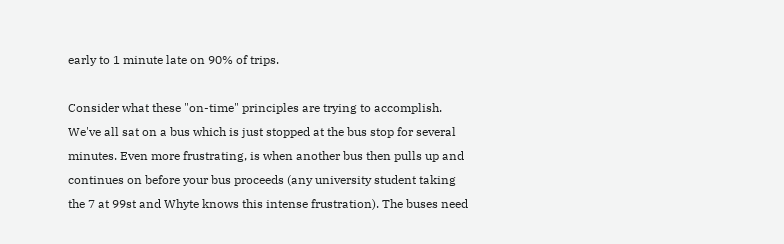early to 1 minute late on 90% of trips.

Consider what these "on-time" principles are trying to accomplish. We've all sat on a bus which is just stopped at the bus stop for several minutes. Even more frustrating, is when another bus then pulls up and continues on before your bus proceeds (any university student taking the 7 at 99st and Whyte knows this intense frustration). The buses need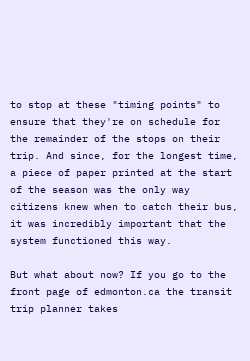to stop at these "timing points" to ensure that they're on schedule for the remainder of the stops on their trip. And since, for the longest time, a piece of paper printed at the start of the season was the only way citizens knew when to catch their bus, it was incredibly important that the system functioned this way.

But what about now? If you go to the front page of edmonton.ca the transit trip planner takes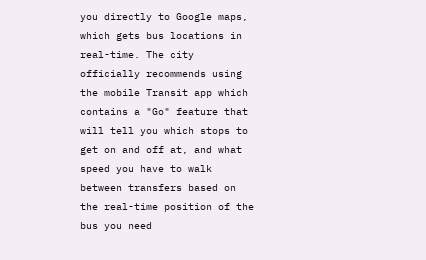you directly to Google maps, which gets bus locations in real-time. The city officially recommends using the mobile Transit app which contains a "Go" feature that will tell you which stops to get on and off at, and what speed you have to walk between transfers based on the real-time position of the bus you need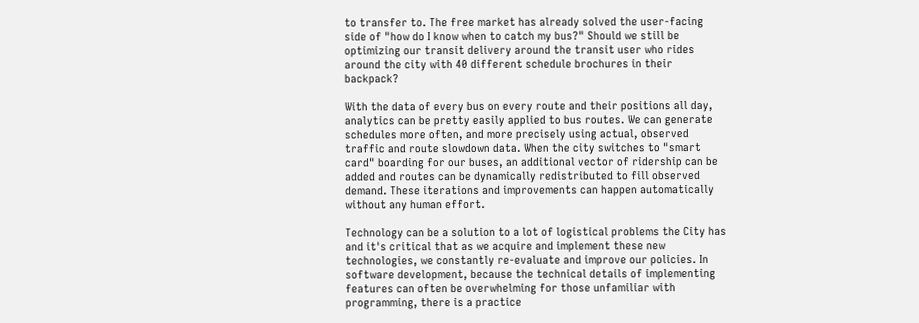to transfer to. The free market has already solved the user-facing side of "how do I know when to catch my bus?" Should we still be optimizing our transit delivery around the transit user who rides around the city with 40 different schedule brochures in their backpack?

With the data of every bus on every route and their positions all day, analytics can be pretty easily applied to bus routes. We can generate schedules more often, and more precisely using actual, observed traffic and route slowdown data. When the city switches to "smart card" boarding for our buses, an additional vector of ridership can be added and routes can be dynamically redistributed to fill observed demand. These iterations and improvements can happen automatically without any human effort.

Technology can be a solution to a lot of logistical problems the City has and it's critical that as we acquire and implement these new technologies, we constantly re-evaluate and improve our policies. In software development, because the technical details of implementing features can often be overwhelming for those unfamiliar with programming, there is a practice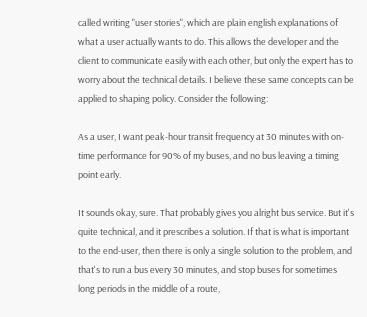called writing "user stories", which are plain english explanations of what a user actually wants to do. This allows the developer and the client to communicate easily with each other, but only the expert has to worry about the technical details. I believe these same concepts can be applied to shaping policy. Consider the following:

As a user, I want peak-hour transit frequency at 30 minutes with on-time performance for 90% of my buses, and no bus leaving a timing point early.

It sounds okay, sure. That probably gives you alright bus service. But it's quite technical, and it prescribes a solution. If that is what is important to the end-user, then there is only a single solution to the problem, and that's to run a bus every 30 minutes, and stop buses for sometimes long periods in the middle of a route,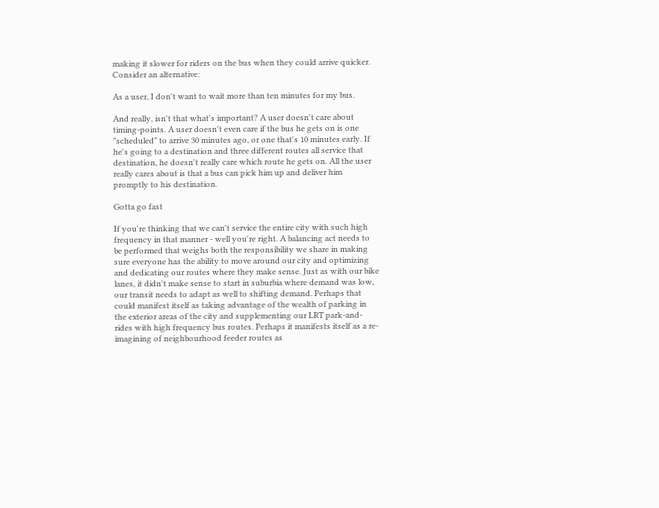making it slower for riders on the bus when they could arrive quicker. Consider an alternative:

As a user, I don't want to wait more than ten minutes for my bus.

And really, isn't that what's important? A user doesn't care about timing-points. A user doesn't even care if the bus he gets on is one "scheduled" to arrive 30 minutes ago, or one that's 10 minutes early. If he's going to a destination and three different routes all service that destination, he doesn't really care which route he gets on. All the user really cares about is that a bus can pick him up and deliver him promptly to his destination.

Gotta go fast

If you're thinking that we can't service the entire city with such high frequency in that manner - well you're right. A balancing act needs to be performed that weighs both the responsibility we share in making sure everyone has the ability to move around our city and optimizing and dedicating our routes where they make sense. Just as with our bike lanes, it didn't make sense to start in suburbia where demand was low, our transit needs to adapt as well to shifting demand. Perhaps that could manifest itself as taking advantage of the wealth of parking in the exterior areas of the city and supplementing our LRT park-and-rides with high frequency bus routes. Perhaps it manifests itself as a re-imagining of neighbourhood feeder routes as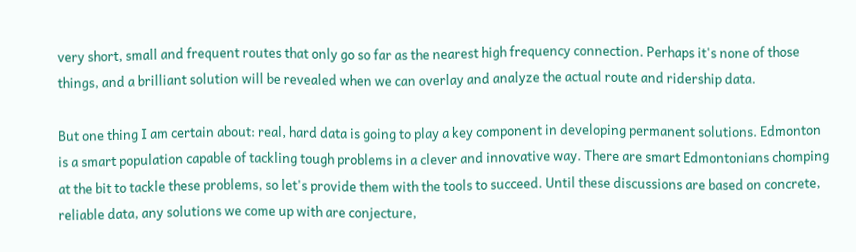very short, small and frequent routes that only go so far as the nearest high frequency connection. Perhaps it's none of those things, and a brilliant solution will be revealed when we can overlay and analyze the actual route and ridership data.

But one thing I am certain about: real, hard data is going to play a key component in developing permanent solutions. Edmonton is a smart population capable of tackling tough problems in a clever and innovative way. There are smart Edmontonians chomping at the bit to tackle these problems, so let's provide them with the tools to succeed. Until these discussions are based on concrete, reliable data, any solutions we come up with are conjecture,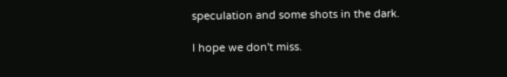speculation and some shots in the dark.

I hope we don't miss.